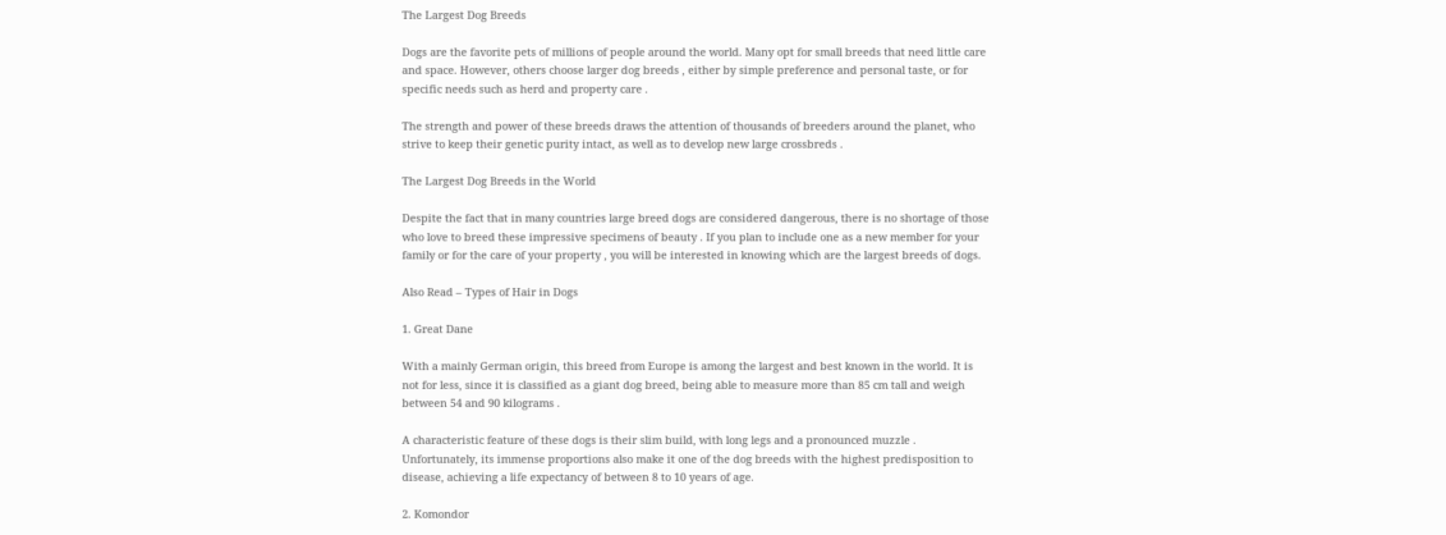The Largest Dog Breeds

Dogs are the favorite pets of millions of people around the world. Many opt for small breeds that need little care and space. However, others choose larger dog breeds , either by simple preference and personal taste, or for specific needs such as herd and property care .

The strength and power of these breeds draws the attention of thousands of breeders around the planet, who strive to keep their genetic purity intact, as well as to develop new large crossbreds .

The Largest Dog Breeds in the World

Despite the fact that in many countries large breed dogs are considered dangerous, there is no shortage of those who love to breed these impressive specimens of beauty . If you plan to include one as a new member for your family or for the care of your property , you will be interested in knowing which are the largest breeds of dogs.

Also Read – Types of Hair in Dogs

1. Great Dane

With a mainly German origin, this breed from Europe is among the largest and best known in the world. It is not for less, since it is classified as a giant dog breed, being able to measure more than 85 cm tall and weigh between 54 and 90 kilograms .

A characteristic feature of these dogs is their slim build, with long legs and a pronounced muzzle . Unfortunately, its immense proportions also make it one of the dog breeds with the highest predisposition to disease, achieving a life expectancy of between 8 to 10 years of age.

2. Komondor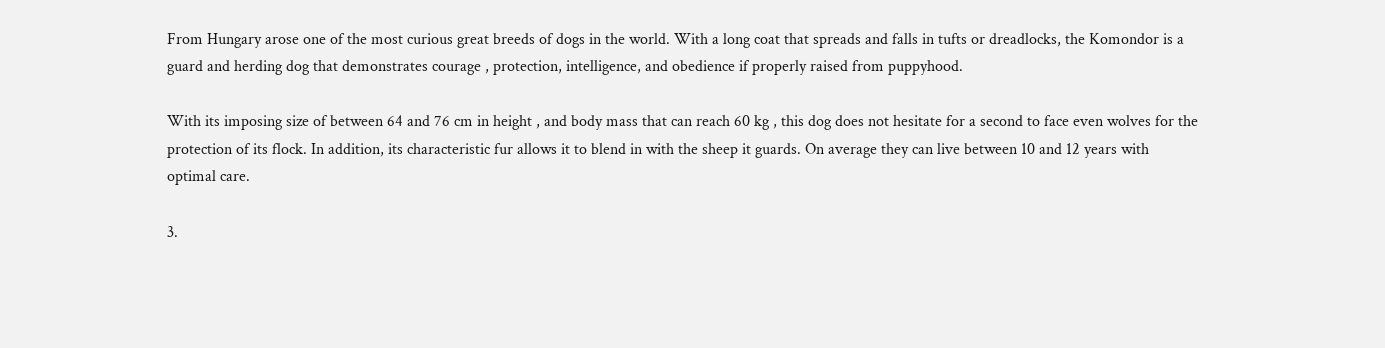From Hungary arose one of the most curious great breeds of dogs in the world. With a long coat that spreads and falls in tufts or dreadlocks, the Komondor is a guard and herding dog that demonstrates courage , protection, intelligence, and obedience if properly raised from puppyhood.

With its imposing size of between 64 and 76 cm in height , and body mass that can reach 60 kg , this dog does not hesitate for a second to face even wolves for the protection of its flock. In addition, its characteristic fur allows it to blend in with the sheep it guards. On average they can live between 10 and 12 years with optimal care.

3.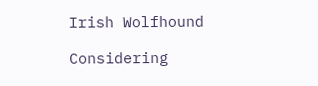Irish Wolfhound

Considering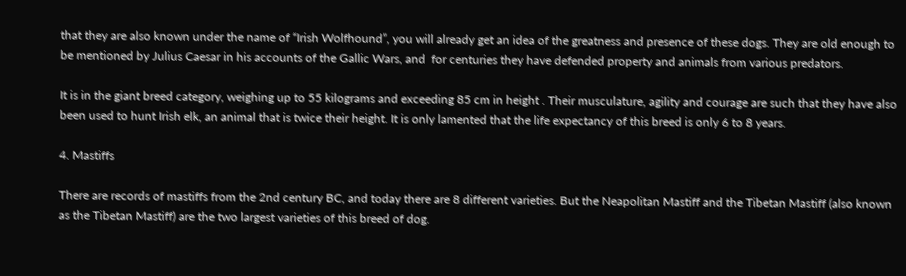that they are also known under the name of “Irish Wolfhound”, you will already get an idea of the greatness and presence of these dogs. They are old enough to be mentioned by Julius Caesar in his accounts of the Gallic Wars, and  for centuries they have defended property and animals from various predators.

It is in the giant breed category, weighing up to 55 kilograms and exceeding 85 cm in height . Their musculature, agility and courage are such that they have also been used to hunt Irish elk, an animal that is twice their height. It is only lamented that the life expectancy of this breed is only 6 to 8 years.

4. Mastiffs

There are records of mastiffs from the 2nd century BC, and today there are 8 different varieties. But the Neapolitan Mastiff and the Tibetan Mastiff (also known as the Tibetan Mastiff) are the two largest varieties of this breed of dog.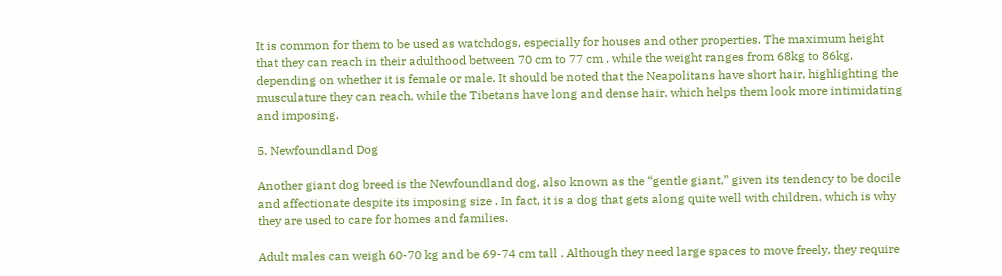It is common for them to be used as watchdogs, especially for houses and other properties. The maximum height that they can reach in their adulthood between 70 cm to 77 cm , while the weight ranges from 68kg to 86kg, depending on whether it is female or male. It should be noted that the Neapolitans have short hair, highlighting the musculature they can reach, while the Tibetans have long and dense hair, which helps them look more intimidating and imposing.

5. Newfoundland Dog

Another giant dog breed is the Newfoundland dog, also known as the “gentle giant,” given its tendency to be docile and affectionate despite its imposing size . In fact, it is a dog that gets along quite well with children, which is why they are used to care for homes and families.

Adult males can weigh 60-70 kg and be 69-74 cm tall . Although they need large spaces to move freely, they require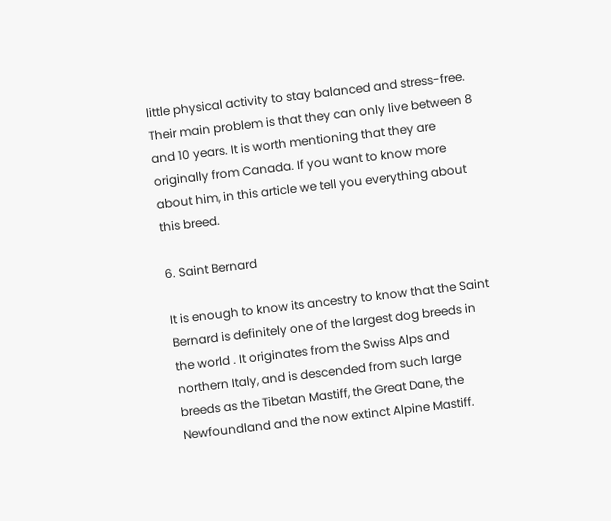little physical activity to stay balanced and stress-free. Their main problem is that they can only live between 8 and 10 years. It is worth mentioning that they are originally from Canada. If you want to know more about him, in this article we tell you everything about this breed.

6. Saint Bernard

It is enough to know its ancestry to know that the Saint Bernard is definitely one of the largest dog breeds in the world . It originates from the Swiss Alps and northern Italy, and is descended from such large breeds as the Tibetan Mastiff, the Great Dane, the Newfoundland and the now extinct Alpine Mastiff.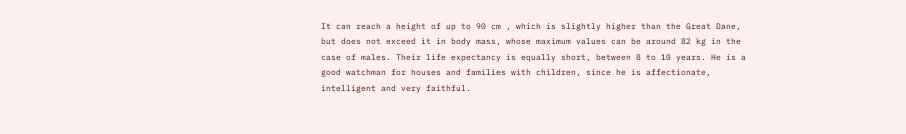It can reach a height of up to 90 cm , which is slightly higher than the Great Dane, but does not exceed it in body mass, whose maximum values can be around 82 kg in the case of males. Their life expectancy is equally short, between 8 to 10 years. He is a good watchman for houses and families with children, since he is affectionate, intelligent and very faithful.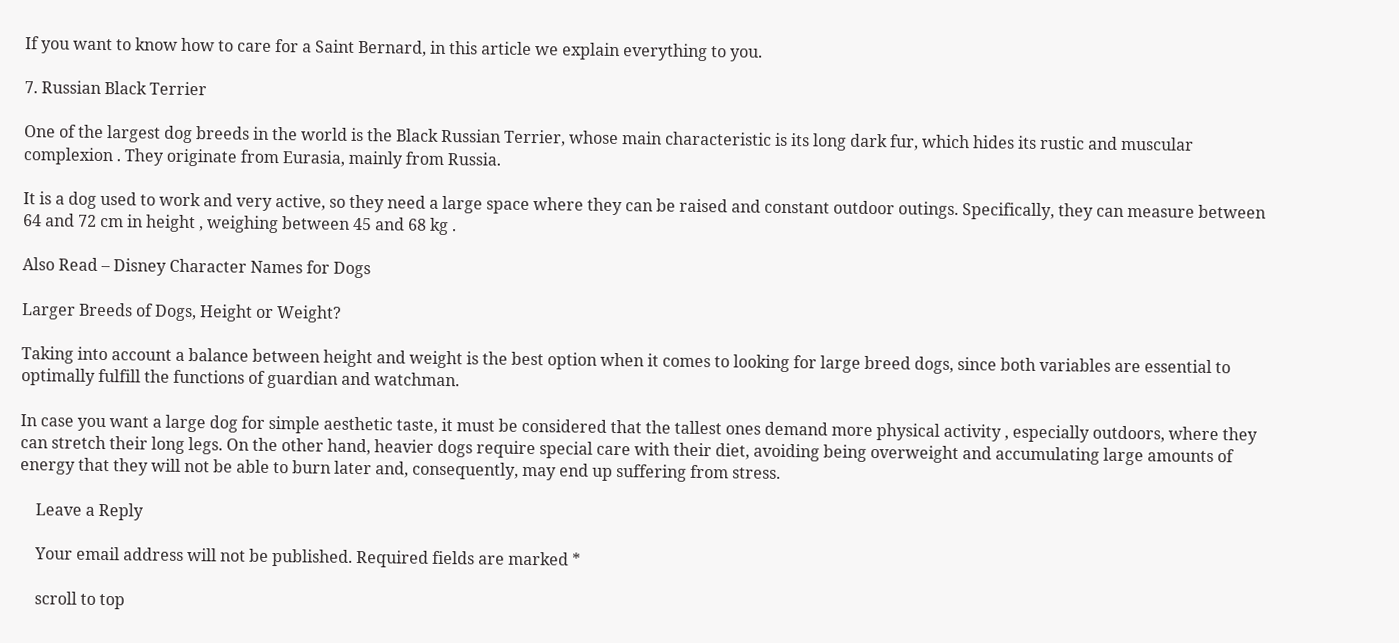If you want to know how to care for a Saint Bernard, in this article we explain everything to you.

7. Russian Black Terrier

One of the largest dog breeds in the world is the Black Russian Terrier, whose main characteristic is its long dark fur, which hides its rustic and muscular complexion . They originate from Eurasia, mainly from Russia.

It is a dog used to work and very active, so they need a large space where they can be raised and constant outdoor outings. Specifically, they can measure between 64 and 72 cm in height , weighing between 45 and 68 kg .

Also Read – Disney Character Names for Dogs

Larger Breeds of Dogs, Height or Weight?

Taking into account a balance between height and weight is the best option when it comes to looking for large breed dogs, since both variables are essential to optimally fulfill the functions of guardian and watchman.

In case you want a large dog for simple aesthetic taste, it must be considered that the tallest ones demand more physical activity , especially outdoors, where they can stretch their long legs. On the other hand, heavier dogs require special care with their diet, avoiding being overweight and accumulating large amounts of energy that they will not be able to burn later and, consequently, may end up suffering from stress.

    Leave a Reply

    Your email address will not be published. Required fields are marked *

    scroll to top